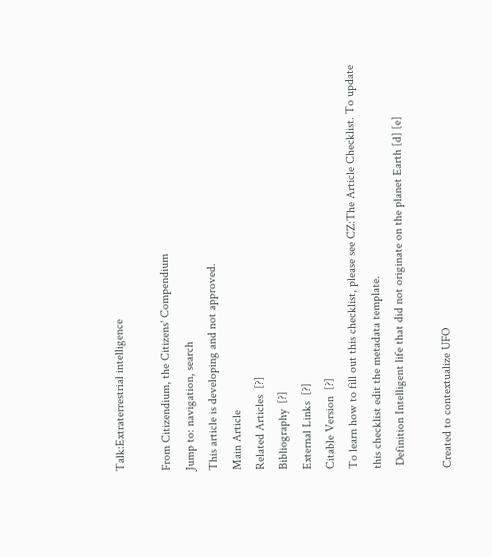Talk:Extraterrestrial intelligence

From Citizendium, the Citizens' Compendium
Jump to: navigation, search
This article is developing and not approved.
Main Article
Related Articles  [?]
Bibliography  [?]
External Links  [?]
Citable Version  [?]
To learn how to fill out this checklist, please see CZ:The Article Checklist. To update this checklist edit the metadata template.
 Definition Intelligent life that did not originate on the planet Earth [d] [e]

Created to contextualize UFO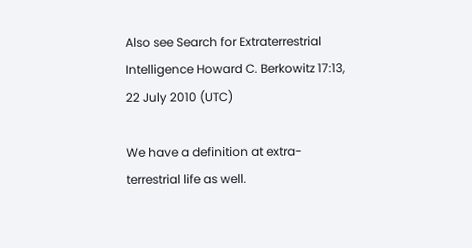Also see Search for Extraterrestrial Intelligence Howard C. Berkowitz 17:13, 22 July 2010 (UTC)

We have a definition at extra-terrestrial life as well.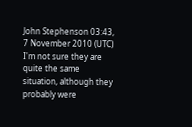John Stephenson 03:43, 7 November 2010 (UTC)
I'm not sure they are quite the same situation, although they probably were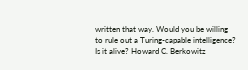written that way. Would you be willing to rule out a Turing-capable intelligence? Is it alive? Howard C. Berkowitz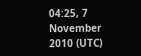04:25, 7 November 2010 (UTC)